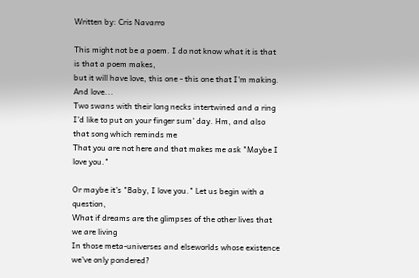Written by: Cris Navarro

This might not be a poem. I do not know what it is that is that a poem makes,
but it will have love, this one - this one that I'm making. And love...
Two swans with their long necks intertwined and a ring
I'd like to put on your finger sum' day. Hm, and also that song which reminds me
That you are not here and that makes me ask "Maybe I love you."

Or maybe it's "Baby, I love you." Let us begin with a question,
What if dreams are the glimpses of the other lives that we are living
In those meta-universes and elseworlds whose existence we've only pondered?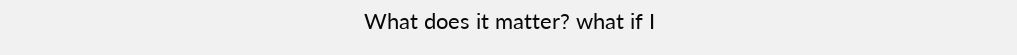What does it matter? what if I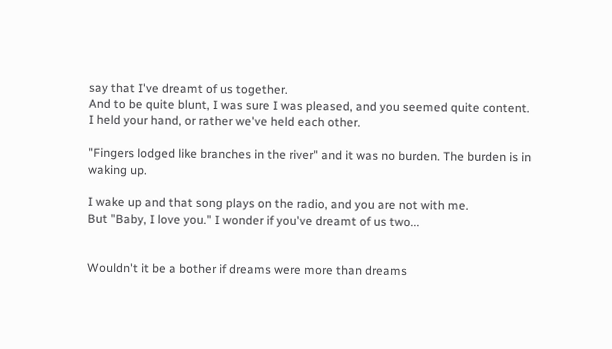say that I've dreamt of us together.
And to be quite blunt, I was sure I was pleased, and you seemed quite content.
I held your hand, or rather we've held each other.

"Fingers lodged like branches in the river" and it was no burden. The burden is in waking up.

I wake up and that song plays on the radio, and you are not with me.
But "Baby, I love you." I wonder if you've dreamt of us two...


Wouldn't it be a bother if dreams were more than dreams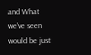and What we've seen
would be just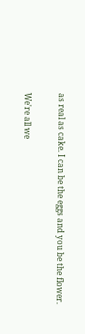as real as cake. I can be the eggs and you be the flower.

We're all we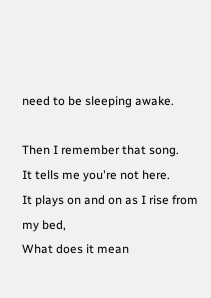need to be sleeping awake.

Then I remember that song.
It tells me you're not here.
It plays on and on as I rise from my bed,
What does it mean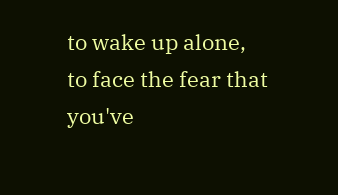to wake up alone,
to face the fear that you've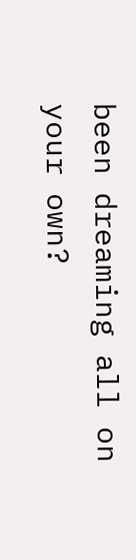been dreaming all on your own?